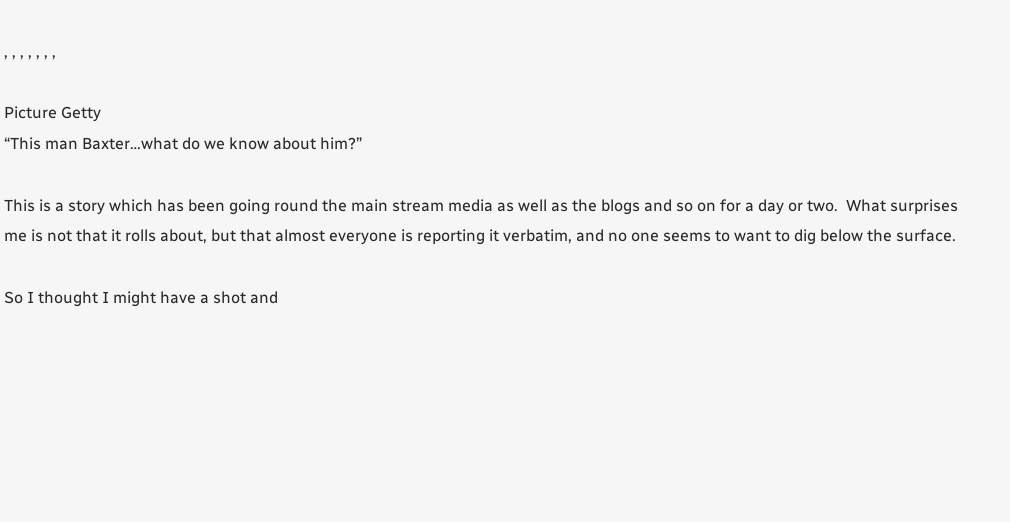, , , , , , ,

Picture Getty
“This man Baxter…what do we know about him?”

This is a story which has been going round the main stream media as well as the blogs and so on for a day or two.  What surprises me is not that it rolls about, but that almost everyone is reporting it verbatim, and no one seems to want to dig below the surface.

So I thought I might have a shot and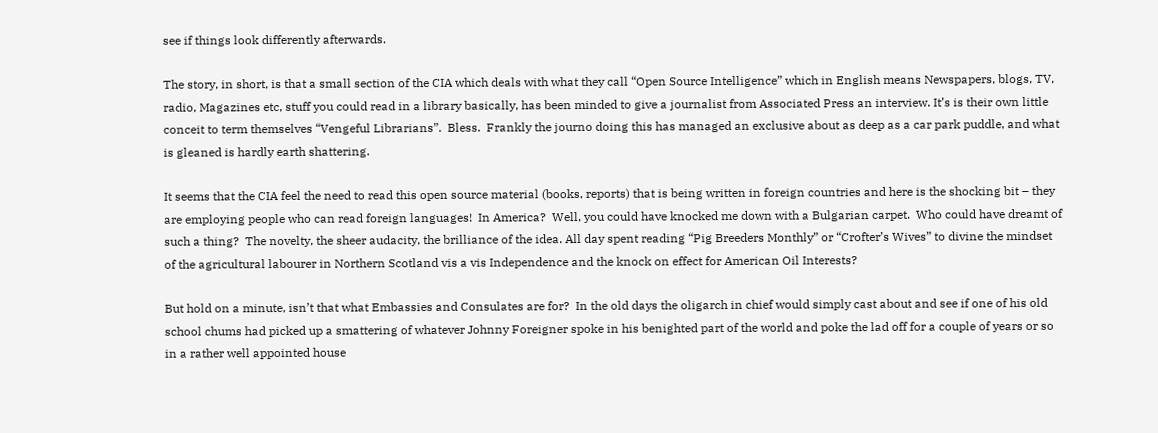see if things look differently afterwards.

The story, in short, is that a small section of the CIA which deals with what they call “Open Source Intelligence” which in English means Newspapers, blogs, TV, radio, Magazines etc, stuff you could read in a library basically, has been minded to give a journalist from Associated Press an interview. It’s is their own little conceit to term themselves “Vengeful Librarians”.  Bless.  Frankly the journo doing this has managed an exclusive about as deep as a car park puddle, and what is gleaned is hardly earth shattering.

It seems that the CIA feel the need to read this open source material (books, reports) that is being written in foreign countries and here is the shocking bit – they are employing people who can read foreign languages!  In America?  Well, you could have knocked me down with a Bulgarian carpet.  Who could have dreamt of such a thing?  The novelty, the sheer audacity, the brilliance of the idea. All day spent reading “Pig Breeders Monthly” or “Crofter’s Wives” to divine the mindset of the agricultural labourer in Northern Scotland vis a vis Independence and the knock on effect for American Oil Interests?

But hold on a minute, isn’t that what Embassies and Consulates are for?  In the old days the oligarch in chief would simply cast about and see if one of his old school chums had picked up a smattering of whatever Johnny Foreigner spoke in his benighted part of the world and poke the lad off for a couple of years or so in a rather well appointed house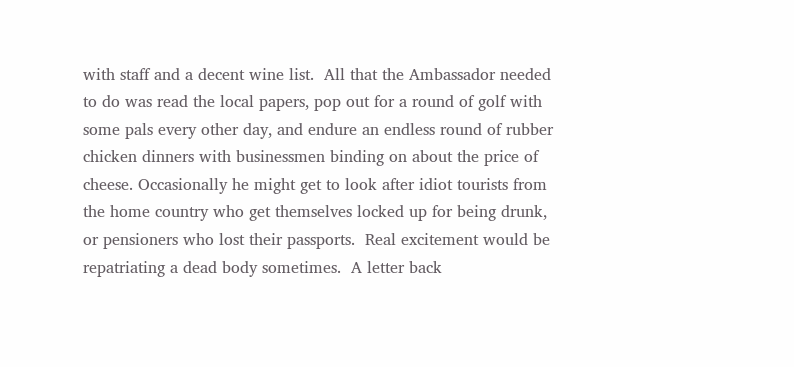with staff and a decent wine list.  All that the Ambassador needed to do was read the local papers, pop out for a round of golf with some pals every other day, and endure an endless round of rubber chicken dinners with businessmen binding on about the price of cheese. Occasionally he might get to look after idiot tourists from the home country who get themselves locked up for being drunk, or pensioners who lost their passports.  Real excitement would be repatriating a dead body sometimes.  A letter back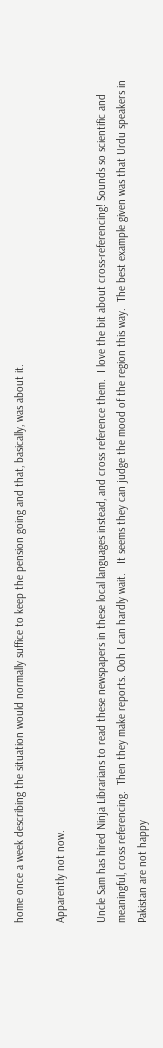home once a week describing the situation would normally suffice to keep the pension going and that, basically, was about it.

Apparently not now.

Uncle Sam has hired Ninja Librarians to read these newspapers in these local languages instead, and cross reference them.  I love the bit about cross-referencing! Sounds so scientific and meaningful, cross referencing.  Then they make reports. Ooh I can hardly wait.   It seems they can judge the mood of the region this way.  The best example given was that Urdu speakers in Pakistan are not happy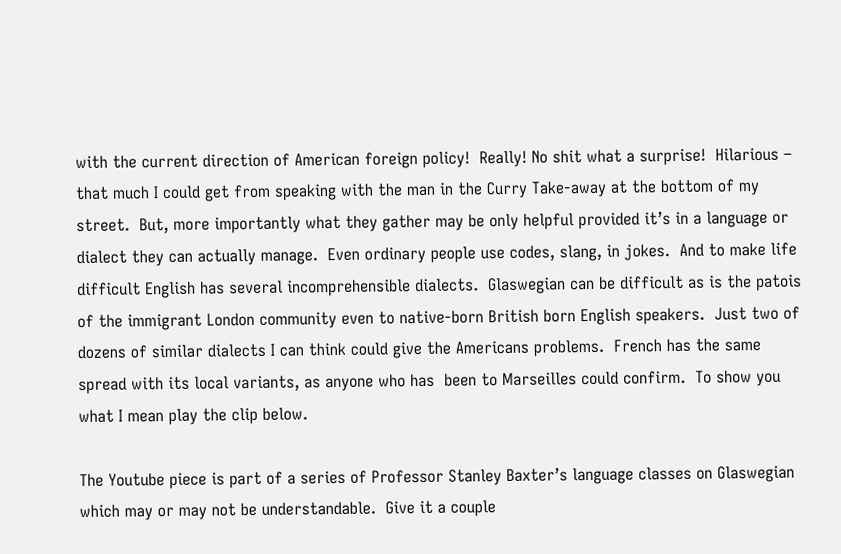with the current direction of American foreign policy!  Really! No shit what a surprise!  Hilarious – that much I could get from speaking with the man in the Curry Take-away at the bottom of my street.  But, more importantly what they gather may be only helpful provided it’s in a language or dialect they can actually manage.  Even ordinary people use codes, slang, in jokes.  And to make life difficult English has several incomprehensible dialects.  Glaswegian can be difficult as is the patois of the immigrant London community even to native-born British born English speakers.  Just two of dozens of similar dialects I can think could give the Americans problems.  French has the same spread with its local variants, as anyone who has  been to Marseilles could confirm.  To show you what I mean play the clip below.

The Youtube piece is part of a series of Professor Stanley Baxter’s language classes on Glaswegian which may or may not be understandable.  Give it a couple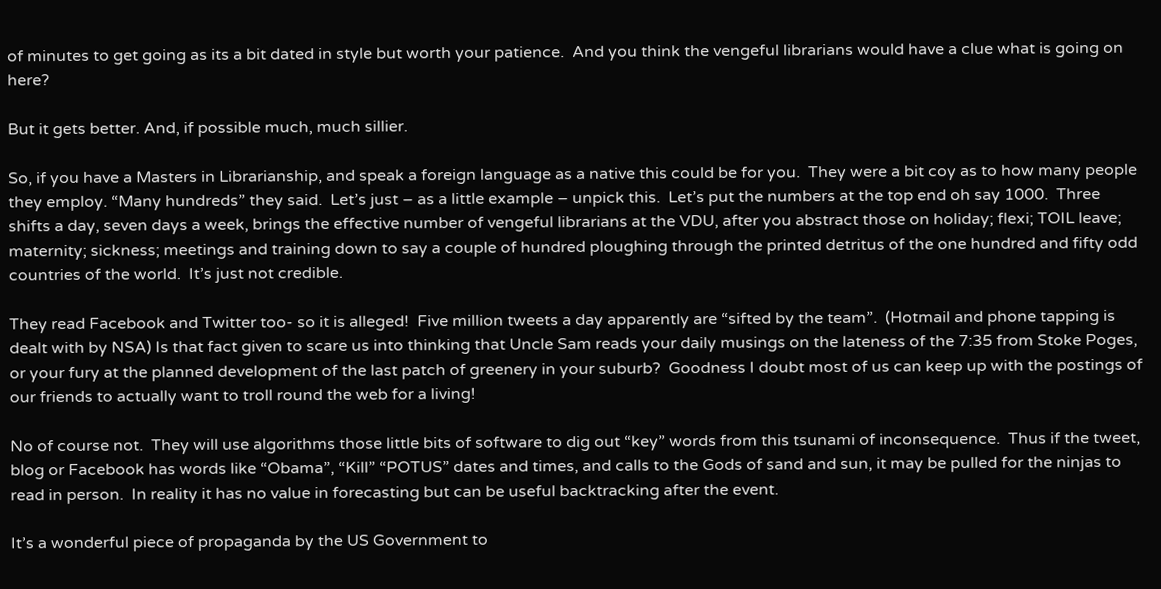of minutes to get going as its a bit dated in style but worth your patience.  And you think the vengeful librarians would have a clue what is going on here?

But it gets better. And, if possible much, much sillier.

So, if you have a Masters in Librarianship, and speak a foreign language as a native this could be for you.  They were a bit coy as to how many people they employ. “Many hundreds” they said.  Let’s just – as a little example – unpick this.  Let’s put the numbers at the top end oh say 1000.  Three shifts a day, seven days a week, brings the effective number of vengeful librarians at the VDU, after you abstract those on holiday; flexi; TOIL leave; maternity; sickness; meetings and training down to say a couple of hundred ploughing through the printed detritus of the one hundred and fifty odd countries of the world.  It’s just not credible.

They read Facebook and Twitter too- so it is alleged!  Five million tweets a day apparently are “sifted by the team”.  (Hotmail and phone tapping is dealt with by NSA) Is that fact given to scare us into thinking that Uncle Sam reads your daily musings on the lateness of the 7:35 from Stoke Poges, or your fury at the planned development of the last patch of greenery in your suburb?  Goodness I doubt most of us can keep up with the postings of our friends to actually want to troll round the web for a living!

No of course not.  They will use algorithms those little bits of software to dig out “key” words from this tsunami of inconsequence.  Thus if the tweet, blog or Facebook has words like “Obama”, “Kill” “POTUS” dates and times, and calls to the Gods of sand and sun, it may be pulled for the ninjas to read in person.  In reality it has no value in forecasting but can be useful backtracking after the event.

It’s a wonderful piece of propaganda by the US Government to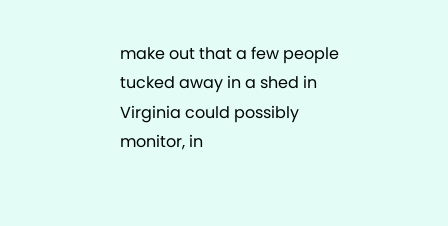make out that a few people tucked away in a shed in Virginia could possibly monitor, in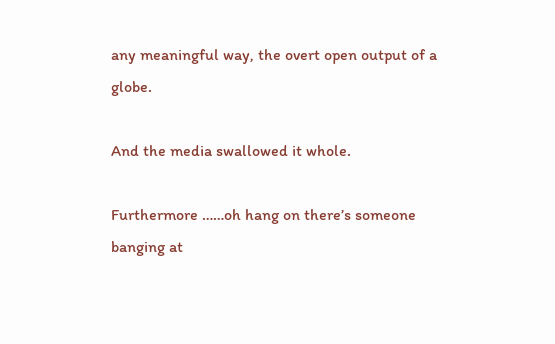any meaningful way, the overt open output of a globe.

And the media swallowed it whole.

Furthermore ……oh hang on there’s someone banging at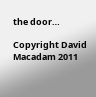the door…

Copyright David Macadam 2011